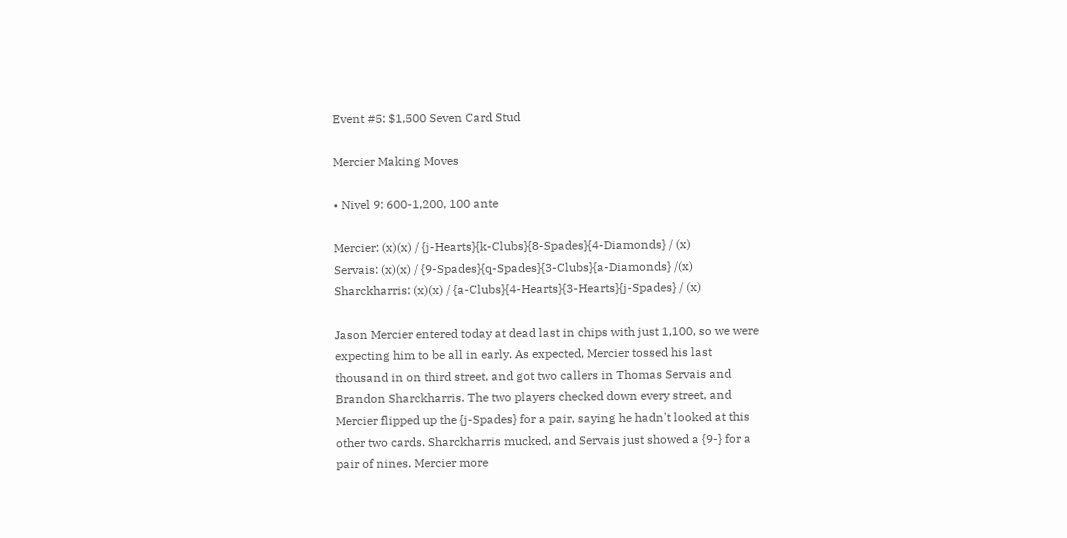Event #5: $1,500 Seven Card Stud

Mercier Making Moves

• Nivel 9: 600-1,200, 100 ante

Mercier: (x)(x) / {j-Hearts}{k-Clubs}{8-Spades}{4-Diamonds} / (x)
Servais: (x)(x) / {9-Spades}{q-Spades}{3-Clubs}{a-Diamonds} /(x)
Sharckharris: (x)(x) / {a-Clubs}{4-Hearts}{3-Hearts}{j-Spades} / (x)

Jason Mercier entered today at dead last in chips with just 1,100, so we were expecting him to be all in early. As expected, Mercier tossed his last thousand in on third street, and got two callers in Thomas Servais and Brandon Sharckharris. The two players checked down every street, and Mercier flipped up the {j-Spades} for a pair, saying he hadn't looked at this other two cards. Sharckharris mucked, and Servais just showed a {9-} for a pair of nines. Mercier more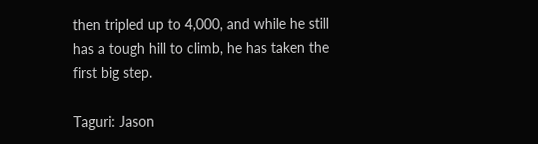then tripled up to 4,000, and while he still has a tough hill to climb, he has taken the first big step.

Taguri: Jason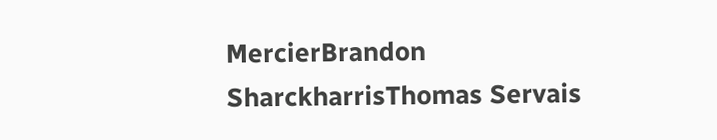MercierBrandon SharckharrisThomas Servais